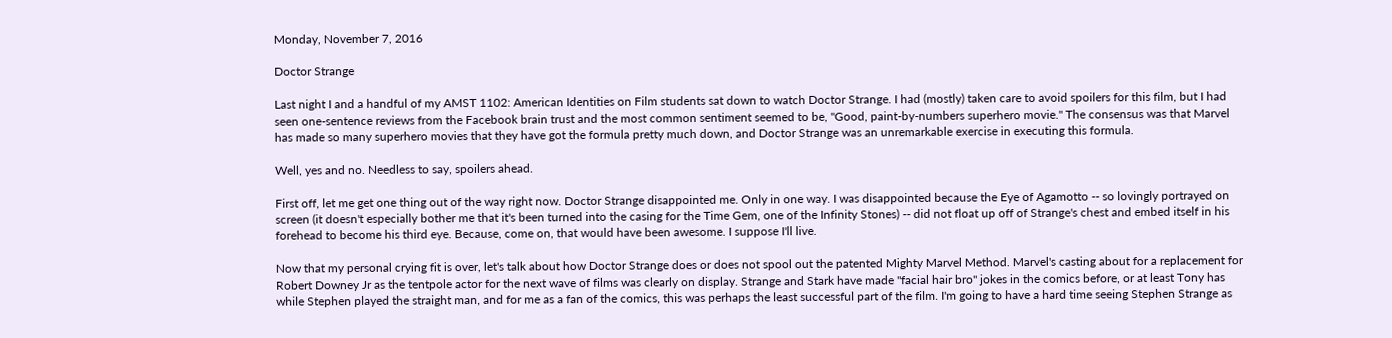Monday, November 7, 2016

Doctor Strange

Last night I and a handful of my AMST 1102: American Identities on Film students sat down to watch Doctor Strange. I had (mostly) taken care to avoid spoilers for this film, but I had seen one-sentence reviews from the Facebook brain trust and the most common sentiment seemed to be, "Good, paint-by-numbers superhero movie." The consensus was that Marvel has made so many superhero movies that they have got the formula pretty much down, and Doctor Strange was an unremarkable exercise in executing this formula.

Well, yes and no. Needless to say, spoilers ahead.

First off, let me get one thing out of the way right now. Doctor Strange disappointed me. Only in one way. I was disappointed because the Eye of Agamotto -- so lovingly portrayed on screen (it doesn't especially bother me that it's been turned into the casing for the Time Gem, one of the Infinity Stones) -- did not float up off of Strange's chest and embed itself in his forehead to become his third eye. Because, come on, that would have been awesome. I suppose I'll live.

Now that my personal crying fit is over, let's talk about how Doctor Strange does or does not spool out the patented Mighty Marvel Method. Marvel's casting about for a replacement for Robert Downey Jr as the tentpole actor for the next wave of films was clearly on display. Strange and Stark have made "facial hair bro" jokes in the comics before, or at least Tony has while Stephen played the straight man, and for me as a fan of the comics, this was perhaps the least successful part of the film. I'm going to have a hard time seeing Stephen Strange as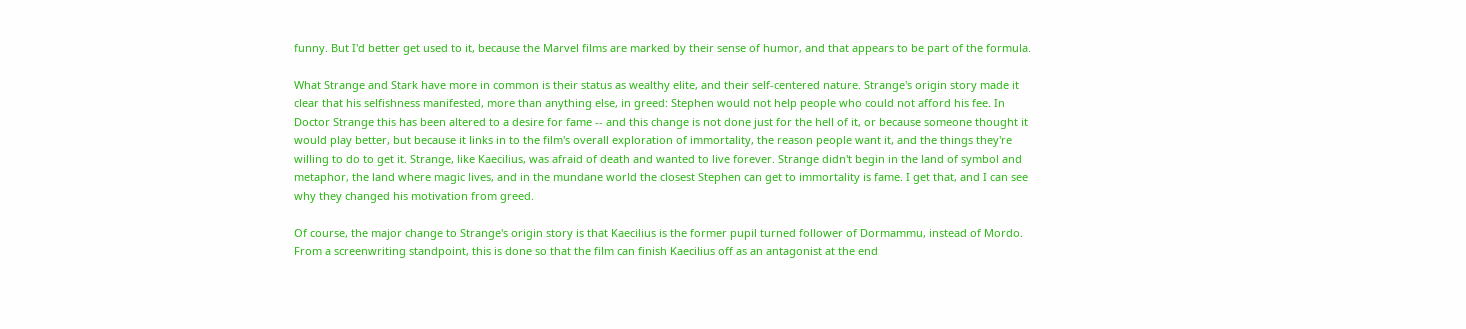funny. But I'd better get used to it, because the Marvel films are marked by their sense of humor, and that appears to be part of the formula.

What Strange and Stark have more in common is their status as wealthy elite, and their self-centered nature. Strange's origin story made it clear that his selfishness manifested, more than anything else, in greed: Stephen would not help people who could not afford his fee. In Doctor Strange this has been altered to a desire for fame -- and this change is not done just for the hell of it, or because someone thought it would play better, but because it links in to the film's overall exploration of immortality, the reason people want it, and the things they're willing to do to get it. Strange, like Kaecilius, was afraid of death and wanted to live forever. Strange didn't begin in the land of symbol and metaphor, the land where magic lives, and in the mundane world the closest Stephen can get to immortality is fame. I get that, and I can see why they changed his motivation from greed.

Of course, the major change to Strange's origin story is that Kaecilius is the former pupil turned follower of Dormammu, instead of Mordo. From a screenwriting standpoint, this is done so that the film can finish Kaecilius off as an antagonist at the end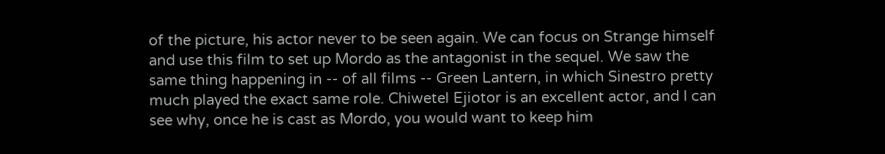of the picture, his actor never to be seen again. We can focus on Strange himself and use this film to set up Mordo as the antagonist in the sequel. We saw the same thing happening in -- of all films -- Green Lantern, in which Sinestro pretty much played the exact same role. Chiwetel Ejiotor is an excellent actor, and I can see why, once he is cast as Mordo, you would want to keep him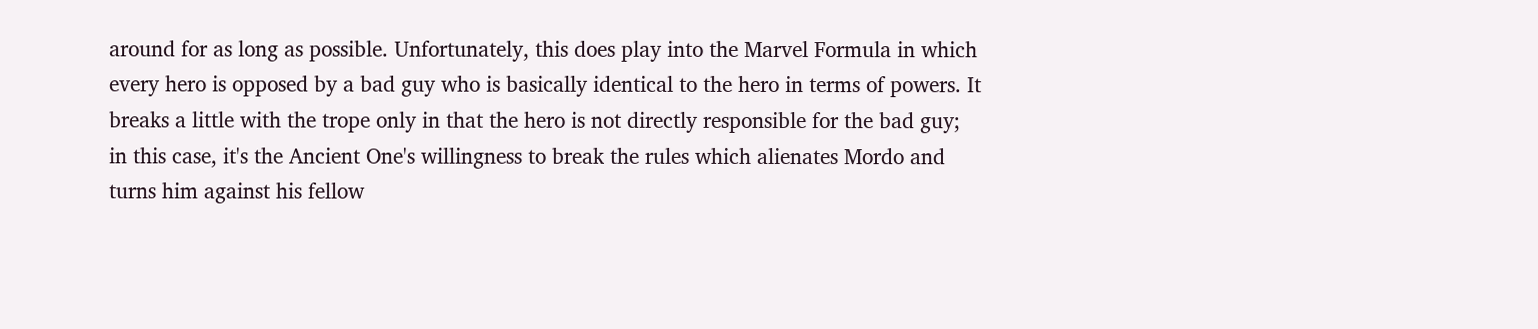around for as long as possible. Unfortunately, this does play into the Marvel Formula in which every hero is opposed by a bad guy who is basically identical to the hero in terms of powers. It breaks a little with the trope only in that the hero is not directly responsible for the bad guy; in this case, it's the Ancient One's willingness to break the rules which alienates Mordo and turns him against his fellow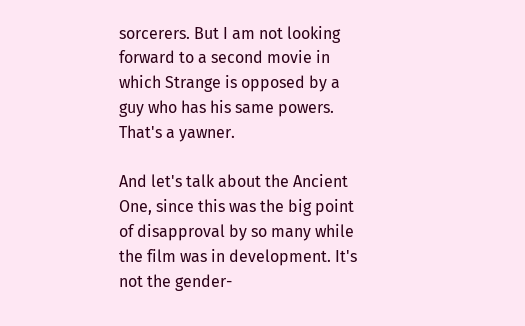sorcerers. But I am not looking forward to a second movie in which Strange is opposed by a guy who has his same powers. That's a yawner.

And let's talk about the Ancient One, since this was the big point of disapproval by so many while the film was in development. It's not the gender-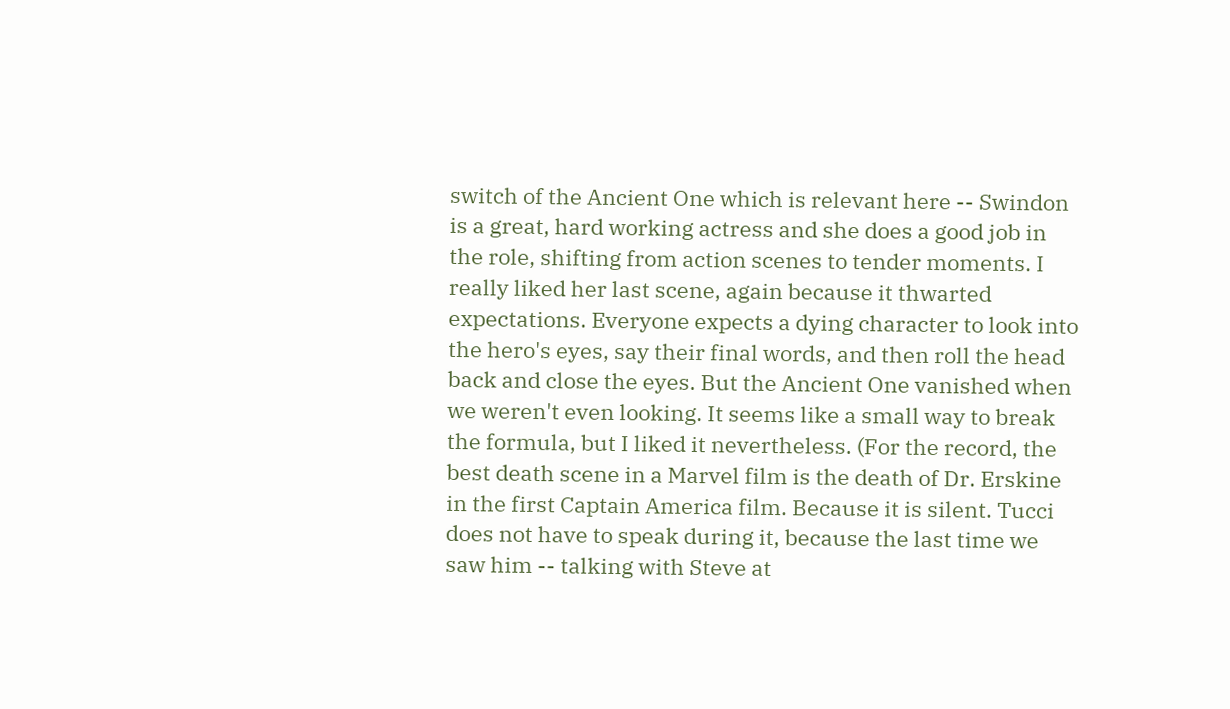switch of the Ancient One which is relevant here -- Swindon is a great, hard working actress and she does a good job in the role, shifting from action scenes to tender moments. I really liked her last scene, again because it thwarted expectations. Everyone expects a dying character to look into the hero's eyes, say their final words, and then roll the head back and close the eyes. But the Ancient One vanished when we weren't even looking. It seems like a small way to break the formula, but I liked it nevertheless. (For the record, the best death scene in a Marvel film is the death of Dr. Erskine in the first Captain America film. Because it is silent. Tucci does not have to speak during it, because the last time we saw him -- talking with Steve at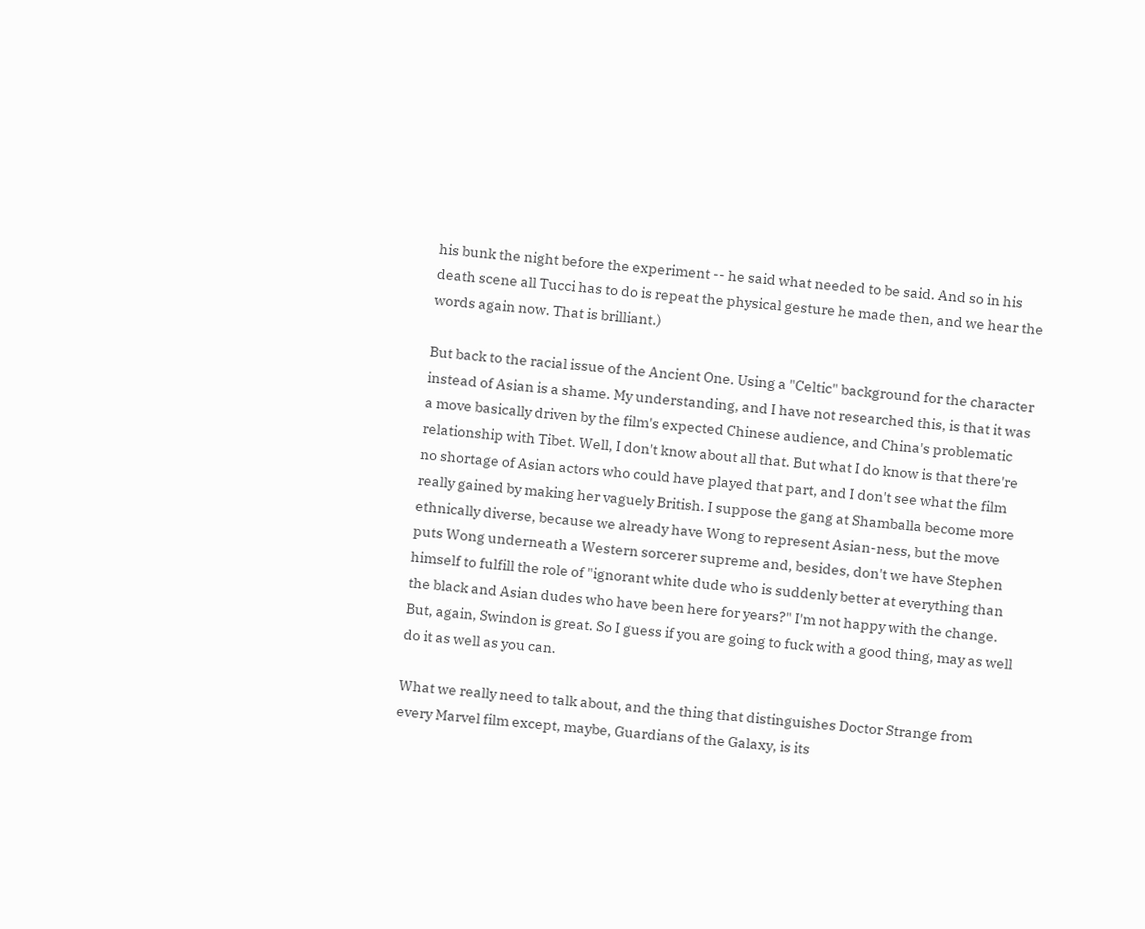his bunk the night before the experiment -- he said what needed to be said. And so in his death scene all Tucci has to do is repeat the physical gesture he made then, and we hear the words again now. That is brilliant.)

But back to the racial issue of the Ancient One. Using a "Celtic" background for the character instead of Asian is a shame. My understanding, and I have not researched this, is that it was a move basically driven by the film's expected Chinese audience, and China's problematic relationship with Tibet. Well, I don't know about all that. But what I do know is that there're no shortage of Asian actors who could have played that part, and I don't see what the film really gained by making her vaguely British. I suppose the gang at Shamballa become more ethnically diverse, because we already have Wong to represent Asian-ness, but the move puts Wong underneath a Western sorcerer supreme and, besides, don't we have Stephen himself to fulfill the role of "ignorant white dude who is suddenly better at everything than the black and Asian dudes who have been here for years?" I'm not happy with the change. But, again, Swindon is great. So I guess if you are going to fuck with a good thing, may as well do it as well as you can.

What we really need to talk about, and the thing that distinguishes Doctor Strange from every Marvel film except, maybe, Guardians of the Galaxy, is its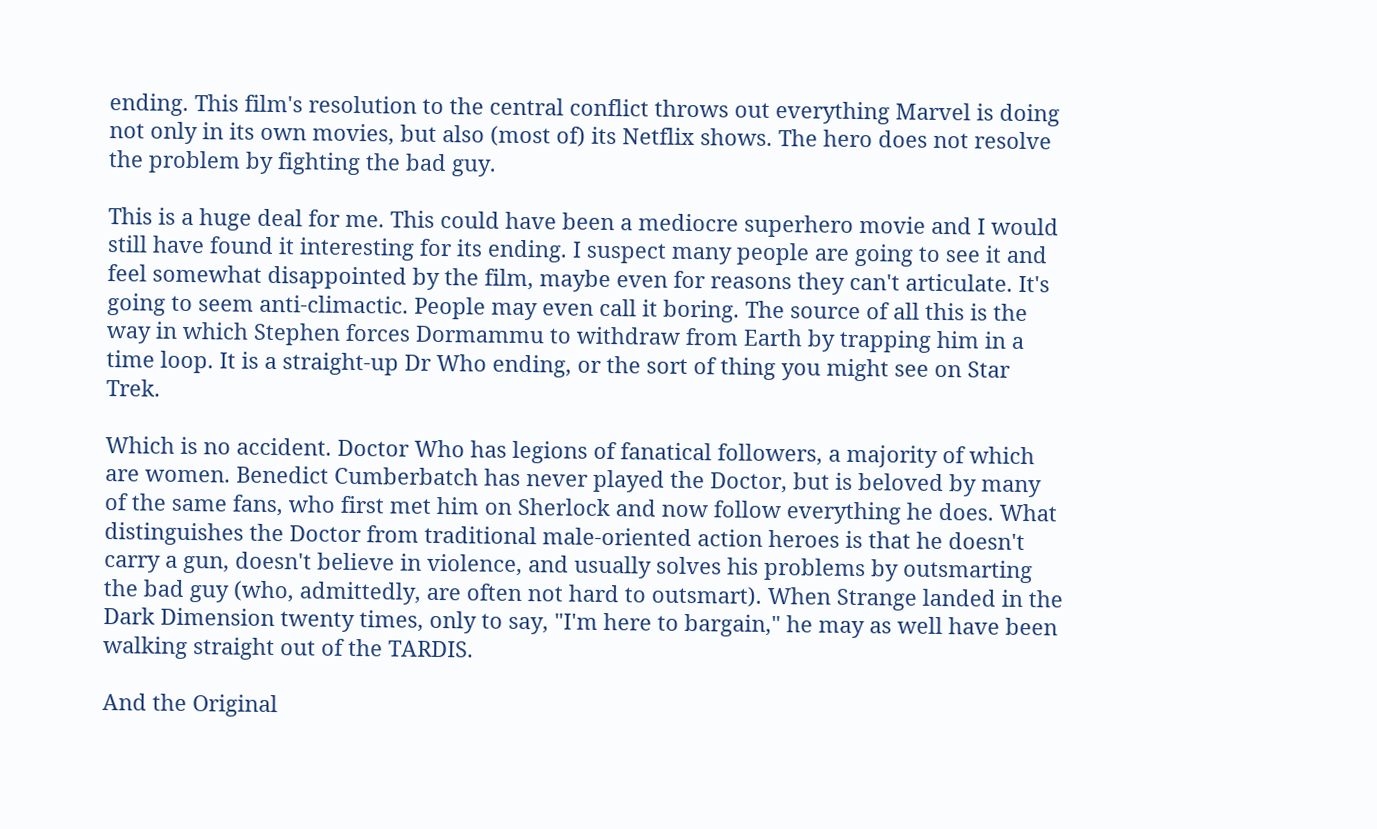ending. This film's resolution to the central conflict throws out everything Marvel is doing not only in its own movies, but also (most of) its Netflix shows. The hero does not resolve the problem by fighting the bad guy.

This is a huge deal for me. This could have been a mediocre superhero movie and I would still have found it interesting for its ending. I suspect many people are going to see it and feel somewhat disappointed by the film, maybe even for reasons they can't articulate. It's going to seem anti-climactic. People may even call it boring. The source of all this is the way in which Stephen forces Dormammu to withdraw from Earth by trapping him in a time loop. It is a straight-up Dr Who ending, or the sort of thing you might see on Star Trek.

Which is no accident. Doctor Who has legions of fanatical followers, a majority of which are women. Benedict Cumberbatch has never played the Doctor, but is beloved by many of the same fans, who first met him on Sherlock and now follow everything he does. What distinguishes the Doctor from traditional male-oriented action heroes is that he doesn't carry a gun, doesn't believe in violence, and usually solves his problems by outsmarting the bad guy (who, admittedly, are often not hard to outsmart). When Strange landed in the Dark Dimension twenty times, only to say, "I'm here to bargain," he may as well have been walking straight out of the TARDIS.

And the Original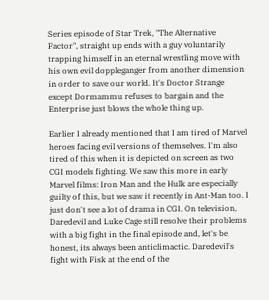Series episode of Star Trek, "The Alternative Factor", straight up ends with a guy voluntarily trapping himself in an eternal wrestling move with his own evil doppleganger from another dimension in order to save our world. It's Doctor Strange except Dormammu refuses to bargain and the Enterprise just blows the whole thing up.

Earlier I already mentioned that I am tired of Marvel heroes facing evil versions of themselves. I'm also tired of this when it is depicted on screen as two CGI models fighting. We saw this more in early Marvel films: Iron Man and the Hulk are especially guilty of this, but we saw it recently in Ant-Man too. I just don't see a lot of drama in CGI. On television, Daredevil and Luke Cage still resolve their problems with a big fight in the final episode and, let's be honest, its always been anticlimactic. Daredevil's fight with Fisk at the end of the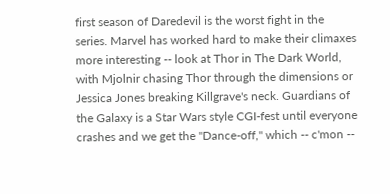first season of Daredevil is the worst fight in the series. Marvel has worked hard to make their climaxes more interesting -- look at Thor in The Dark World, with Mjolnir chasing Thor through the dimensions or Jessica Jones breaking Killgrave's neck. Guardians of the Galaxy is a Star Wars style CGI-fest until everyone crashes and we get the "Dance-off," which -- c'mon --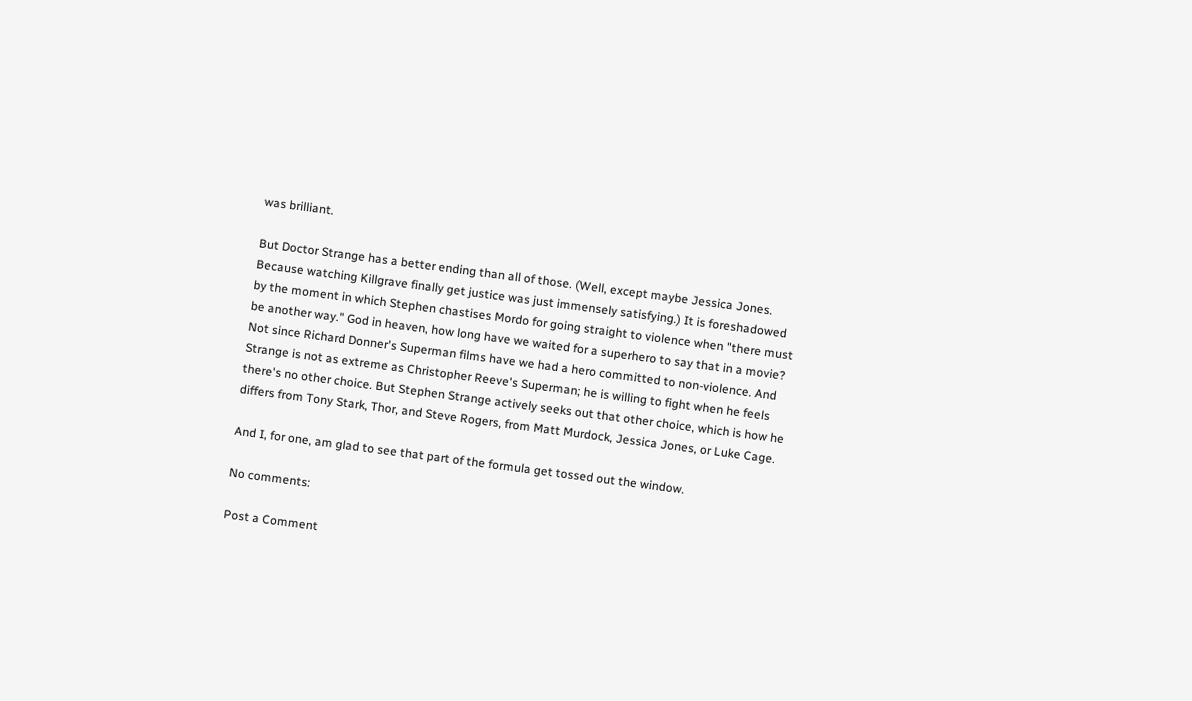was brilliant.

But Doctor Strange has a better ending than all of those. (Well, except maybe Jessica Jones. Because watching Killgrave finally get justice was just immensely satisfying.) It is foreshadowed by the moment in which Stephen chastises Mordo for going straight to violence when "there must be another way." God in heaven, how long have we waited for a superhero to say that in a movie? Not since Richard Donner's Superman films have we had a hero committed to non-violence. And Strange is not as extreme as Christopher Reeve's Superman; he is willing to fight when he feels there's no other choice. But Stephen Strange actively seeks out that other choice, which is how he differs from Tony Stark, Thor, and Steve Rogers, from Matt Murdock, Jessica Jones, or Luke Cage.

And I, for one, am glad to see that part of the formula get tossed out the window.

No comments:

Post a Comment